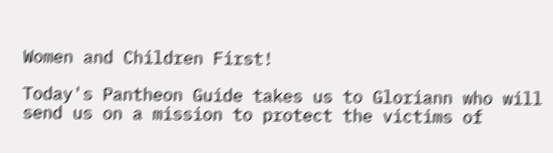Women and Children First!

Today's Pantheon Guide takes us to Gloriann who will send us on a mission to protect the victims of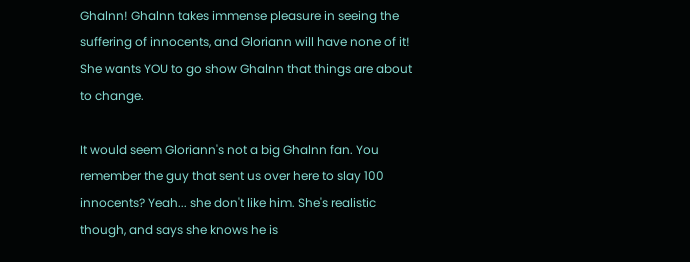Ghalnn! Ghalnn takes immense pleasure in seeing the suffering of innocents, and Gloriann will have none of it! She wants YOU to go show Ghalnn that things are about to change.

It would seem Gloriann's not a big Ghalnn fan. You remember the guy that sent us over here to slay 100 innocents? Yeah... she don't like him. She's realistic though, and says she knows he is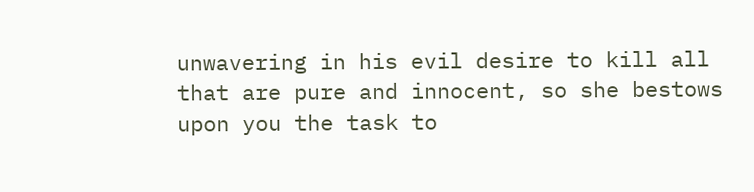unwavering in his evil desire to kill all that are pure and innocent, so she bestows upon you the task to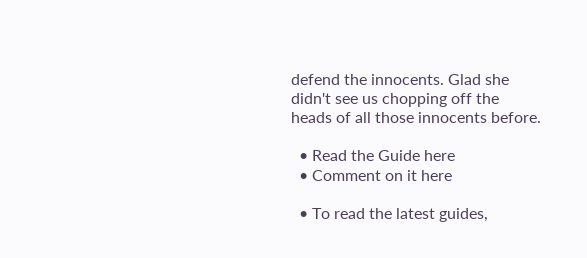defend the innocents. Glad she didn't see us chopping off the heads of all those innocents before.

  • Read the Guide here
  • Comment on it here

  • To read the latest guides,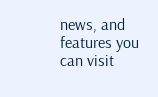news, and features you can visit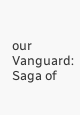our Vanguard: Saga of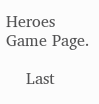Heroes Game Page.

    Last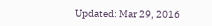Updated: Mar 29, 2016